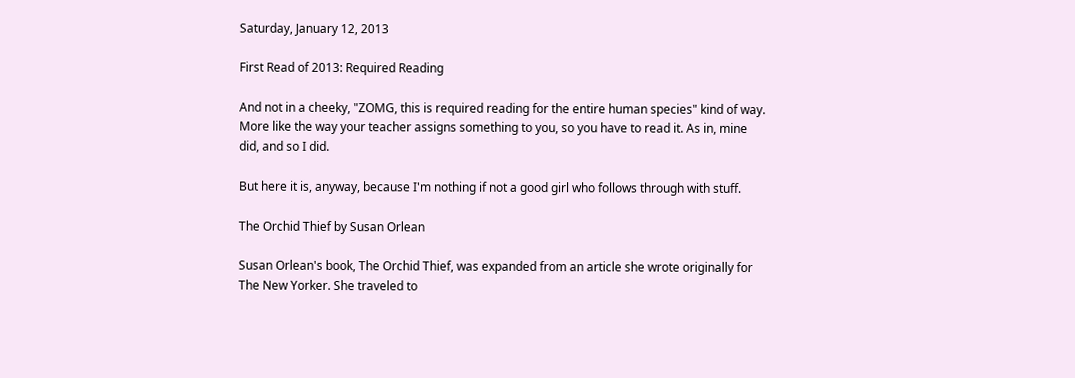Saturday, January 12, 2013

First Read of 2013: Required Reading

And not in a cheeky, "ZOMG, this is required reading for the entire human species" kind of way. More like the way your teacher assigns something to you, so you have to read it. As in, mine did, and so I did.

But here it is, anyway, because I'm nothing if not a good girl who follows through with stuff.

The Orchid Thief by Susan Orlean

Susan Orlean's book, The Orchid Thief, was expanded from an article she wrote originally for The New Yorker. She traveled to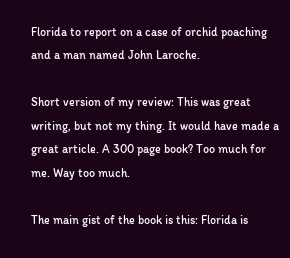Florida to report on a case of orchid poaching and a man named John Laroche.

Short version of my review: This was great writing, but not my thing. It would have made a great article. A 300 page book? Too much for me. Way too much.

The main gist of the book is this: Florida is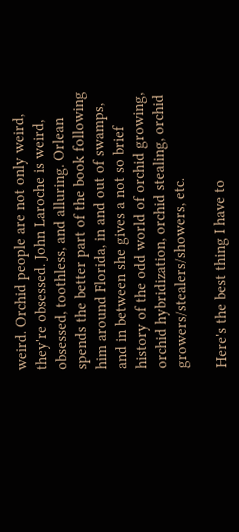weird. Orchid people are not only weird, they're obsessed. John Laroche is weird, obsessed, toothless, and alluring. Orlean spends the better part of the book following him around Florida, in and out of swamps, and in between she gives a not so brief history of the odd world of orchid growing, orchid hybridization, orchid stealing, orchid growers/stealers/showers, etc.

Here's the best thing I have to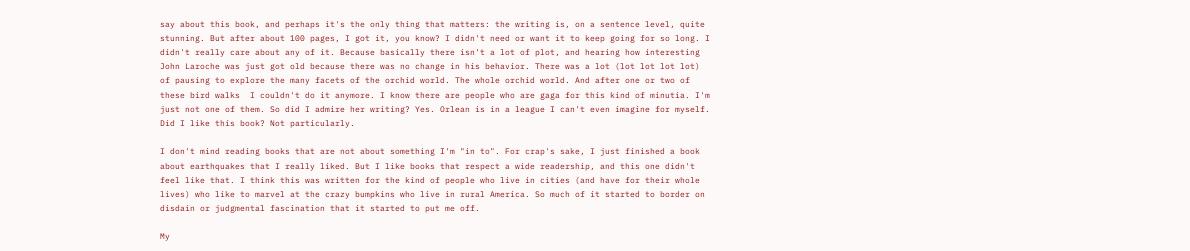say about this book, and perhaps it's the only thing that matters: the writing is, on a sentence level, quite stunning. But after about 100 pages, I got it, you know? I didn't need or want it to keep going for so long. I didn't really care about any of it. Because basically there isn't a lot of plot, and hearing how interesting John Laroche was just got old because there was no change in his behavior. There was a lot (lot lot lot lot) of pausing to explore the many facets of the orchid world. The whole orchid world. And after one or two of these bird walks  I couldn't do it anymore. I know there are people who are gaga for this kind of minutia. I'm just not one of them. So did I admire her writing? Yes. Orlean is in a league I can't even imagine for myself. Did I like this book? Not particularly.

I don't mind reading books that are not about something I'm "in to". For crap's sake, I just finished a book about earthquakes that I really liked. But I like books that respect a wide readership, and this one didn't feel like that. I think this was written for the kind of people who live in cities (and have for their whole lives) who like to marvel at the crazy bumpkins who live in rural America. So much of it started to border on disdain or judgmental fascination that it started to put me off.

My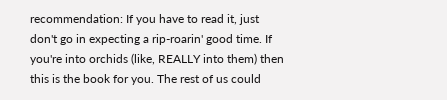recommendation: If you have to read it, just don't go in expecting a rip-roarin' good time. If you're into orchids (like, REALLY into them) then this is the book for you. The rest of us could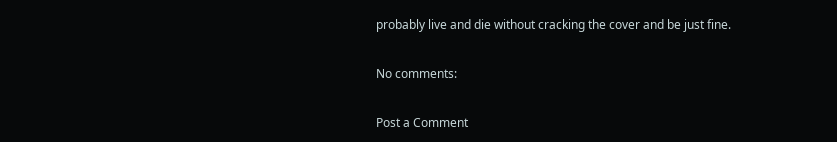probably live and die without cracking the cover and be just fine.

No comments:

Post a Comment